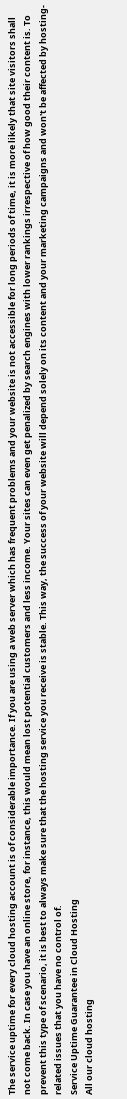The service uptime for every cloud hosting account is of considerable importance. If you are using a web server which has frequent problems and your website is not accessible for long periods of time, it is more likely that site visitors shall not come back. In case you have an online store, for instance, this would mean lost potential customers and less income. Your sites can even get penalized by search engines with lower rankings irrespective of how good their content is. To prevent this type of scenario, it is best to always make sure that the hosting service you receive is stable. This way, the success of your website will depend solely on its content and your marketing campaigns and won't be affected by hosting-related issues that you have no control of.
Service Uptime Guarantee in Cloud Hosting
All our cloud hosting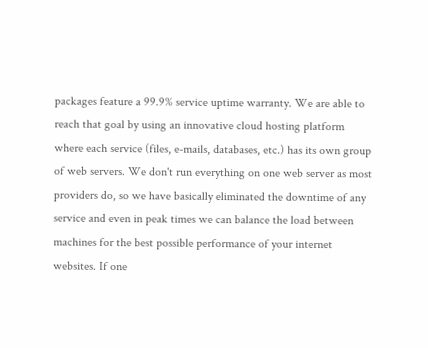packages feature a 99.9% service uptime warranty. We are able to reach that goal by using an innovative cloud hosting platform where each service (files, e-mails, databases, etc.) has its own group of web servers. We don't run everything on one web server as most providers do, so we have basically eliminated the downtime of any service and even in peak times we can balance the load between machines for the best possible performance of your internet websites. If one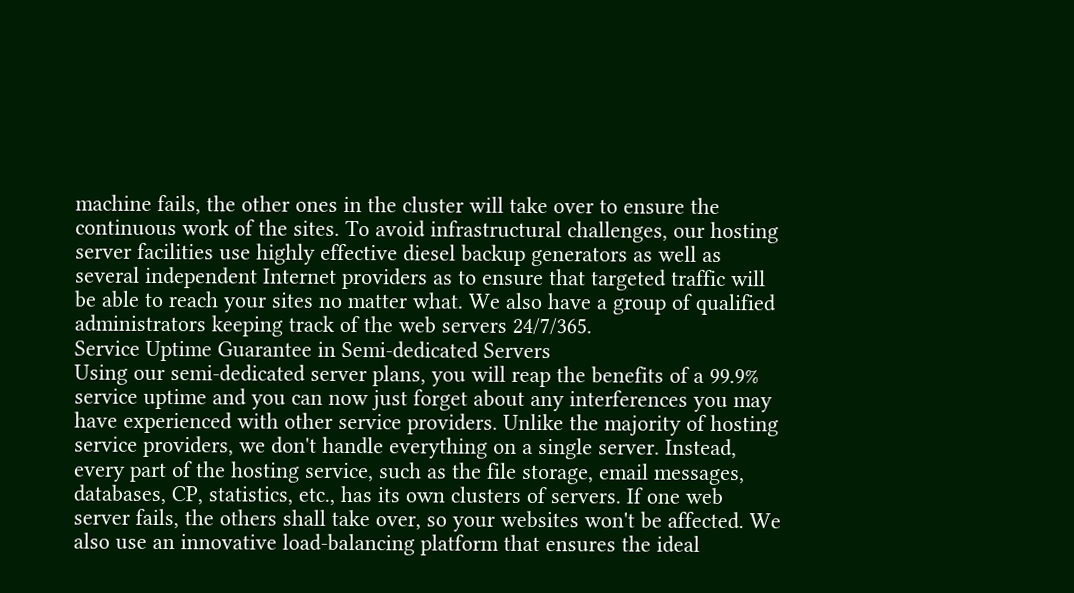machine fails, the other ones in the cluster will take over to ensure the continuous work of the sites. To avoid infrastructural challenges, our hosting server facilities use highly effective diesel backup generators as well as several independent Internet providers as to ensure that targeted traffic will be able to reach your sites no matter what. We also have a group of qualified administrators keeping track of the web servers 24/7/365.
Service Uptime Guarantee in Semi-dedicated Servers
Using our semi-dedicated server plans, you will reap the benefits of a 99.9% service uptime and you can now just forget about any interferences you may have experienced with other service providers. Unlike the majority of hosting service providers, we don't handle everything on a single server. Instead, every part of the hosting service, such as the file storage, email messages, databases, CP, statistics, etc., has its own clusters of servers. If one web server fails, the others shall take over, so your websites won't be affected. We also use an innovative load-balancing platform that ensures the ideal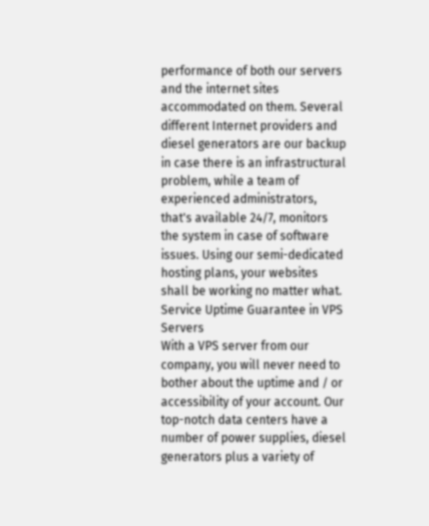performance of both our servers and the internet sites accommodated on them. Several different Internet providers and diesel generators are our backup in case there is an infrastructural problem, while a team of experienced administrators, that's available 24/7, monitors the system in case of software issues. Using our semi-dedicated hosting plans, your websites shall be working no matter what.
Service Uptime Guarantee in VPS Servers
With a VPS server from our company, you will never need to bother about the uptime and / or accessibility of your account. Our top-notch data centers have a number of power supplies, diesel generators plus a variety of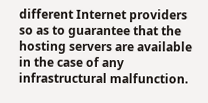different Internet providers so as to guarantee that the hosting servers are available in the case of any infrastructural malfunction.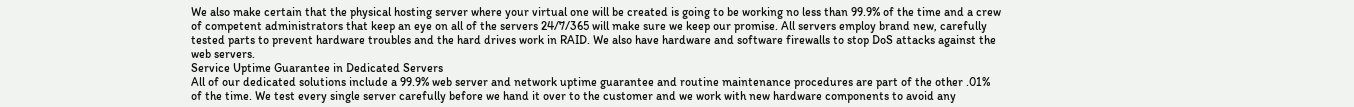We also make certain that the physical hosting server where your virtual one will be created is going to be working no less than 99.9% of the time and a crew of competent administrators that keep an eye on all of the servers 24/7/365 will make sure we keep our promise. All servers employ brand new, carefully tested parts to prevent hardware troubles and the hard drives work in RAID. We also have hardware and software firewalls to stop DoS attacks against the web servers.
Service Uptime Guarantee in Dedicated Servers
All of our dedicated solutions include a 99.9% web server and network uptime guarantee and routine maintenance procedures are part of the other .01% of the time. We test every single server carefully before we hand it over to the customer and we work with new hardware components to avoid any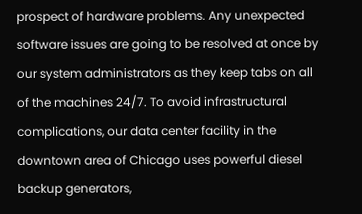prospect of hardware problems. Any unexpected software issues are going to be resolved at once by our system administrators as they keep tabs on all of the machines 24/7. To avoid infrastructural complications, our data center facility in the downtown area of Chicago uses powerful diesel backup generators,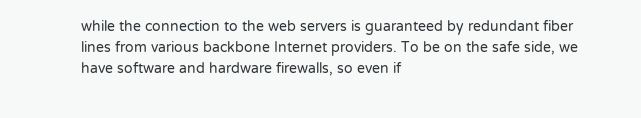while the connection to the web servers is guaranteed by redundant fiber lines from various backbone Internet providers. To be on the safe side, we have software and hardware firewalls, so even if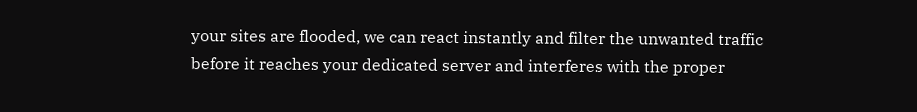your sites are flooded, we can react instantly and filter the unwanted traffic before it reaches your dedicated server and interferes with the proper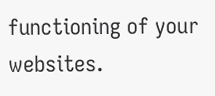functioning of your websites.